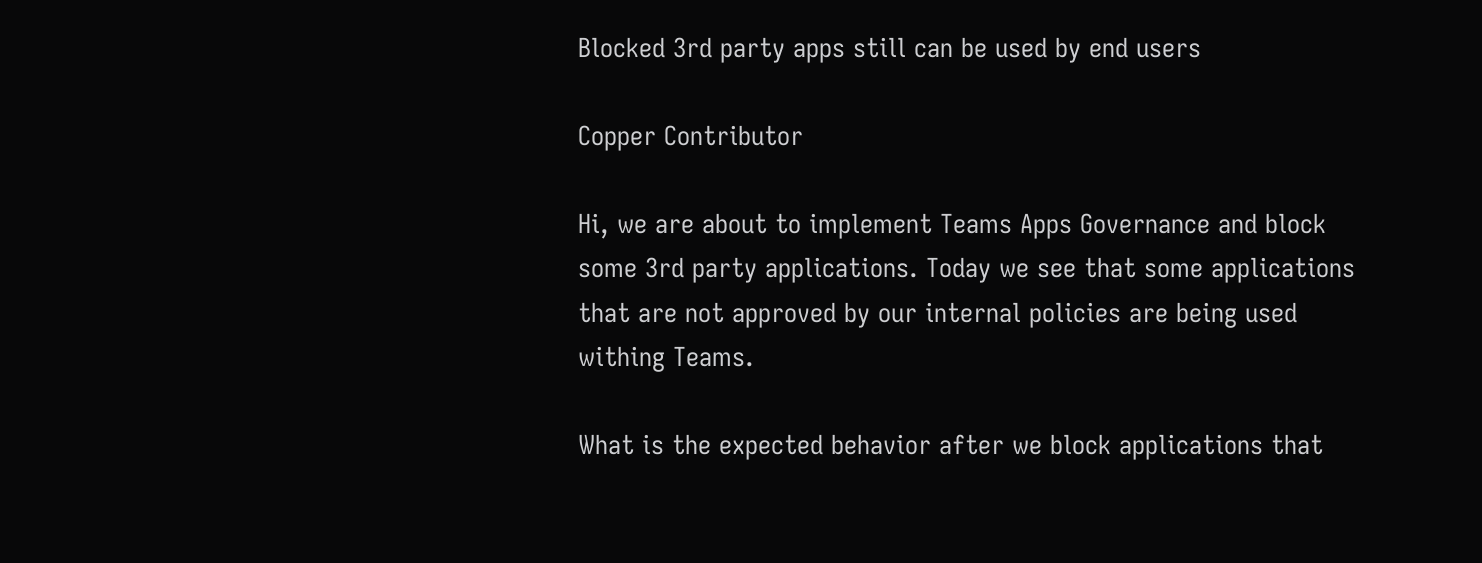Blocked 3rd party apps still can be used by end users

Copper Contributor

Hi, we are about to implement Teams Apps Governance and block some 3rd party applications. Today we see that some applications that are not approved by our internal policies are being used withing Teams.

What is the expected behavior after we block applications that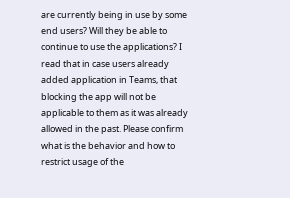are currently being in use by some end users? Will they be able to continue to use the applications? I read that in case users already added application in Teams, that blocking the app will not be applicable to them as it was already allowed in the past. Please confirm what is the behavior and how to restrict usage of the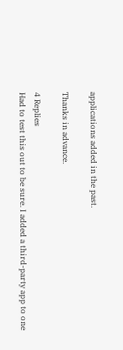applications added in the past.

Thanks in advance.

4 Replies
Had to test this out to be sure. I added a third-party app to one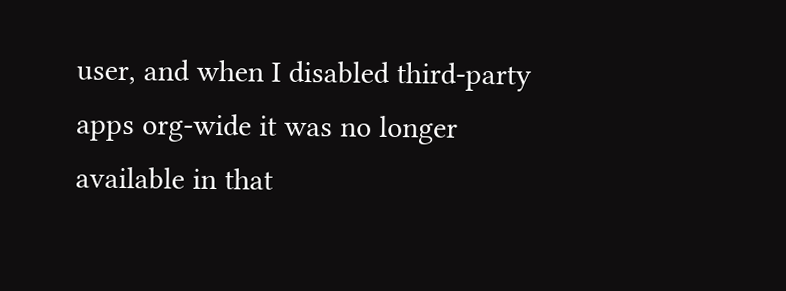user, and when I disabled third-party apps org-wide it was no longer available in that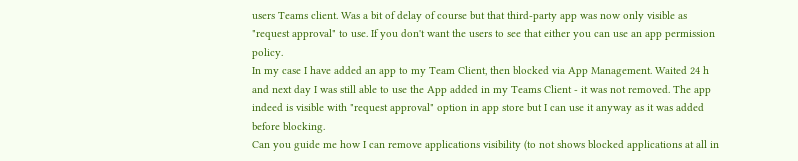users Teams client. Was a bit of delay of course but that third-party app was now only visible as "request approval" to use. If you don't want the users to see that either you can use an app permission policy.
In my case I have added an app to my Team Client, then blocked via App Management. Waited 24 h and next day I was still able to use the App added in my Teams Client - it was not removed. The app indeed is visible with "request approval" option in app store but I can use it anyway as it was added before blocking.
Can you guide me how I can remove applications visibility (to not shows blocked applications at all in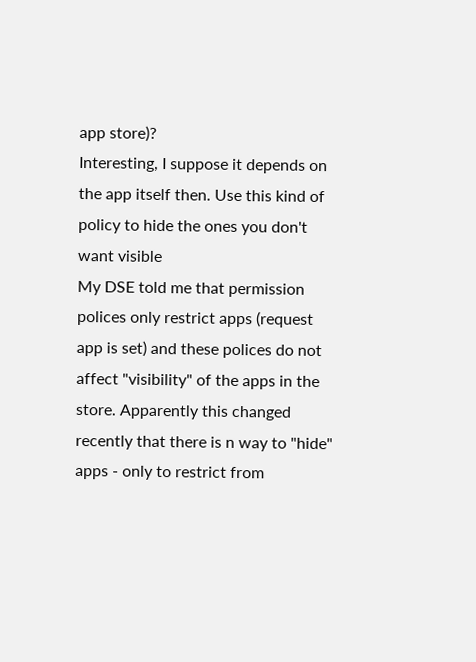app store)?
Interesting, I suppose it depends on the app itself then. Use this kind of policy to hide the ones you don't want visible
My DSE told me that permission polices only restrict apps (request app is set) and these polices do not affect "visibility" of the apps in the store. Apparently this changed recently that there is n way to "hide" apps - only to restrict from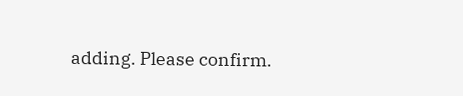adding. Please confirm.